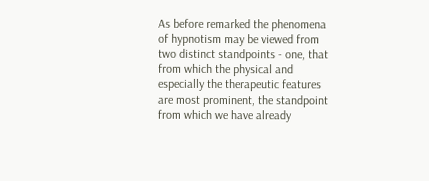As before remarked the phenomena of hypnotism may be viewed from two distinct standpoints - one, that from which the physical and especially the therapeutic features are most prominent, the standpoint from which we have already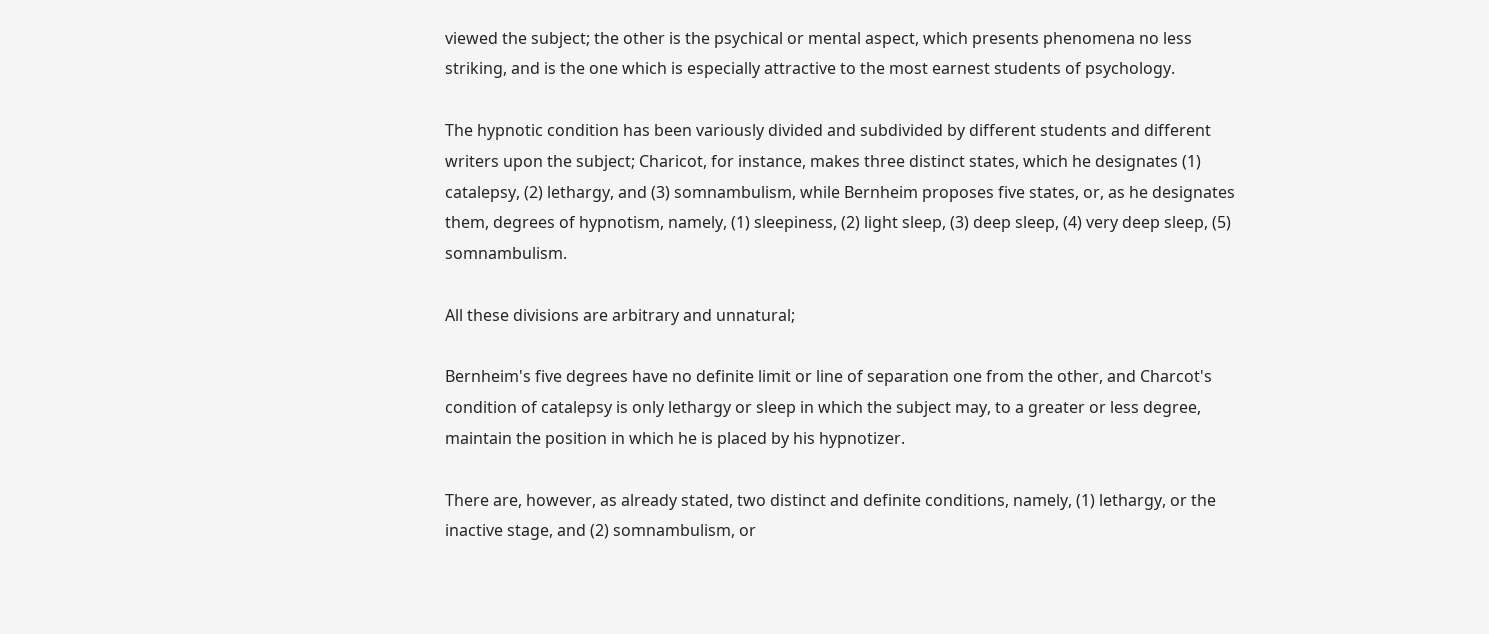viewed the subject; the other is the psychical or mental aspect, which presents phenomena no less striking, and is the one which is especially attractive to the most earnest students of psychology.

The hypnotic condition has been variously divided and subdivided by different students and different writers upon the subject; Charicot, for instance, makes three distinct states, which he designates (1) catalepsy, (2) lethargy, and (3) somnambulism, while Bernheim proposes five states, or, as he designates them, degrees of hypnotism, namely, (1) sleepiness, (2) light sleep, (3) deep sleep, (4) very deep sleep, (5) somnambulism.

All these divisions are arbitrary and unnatural;

Bernheim's five degrees have no definite limit or line of separation one from the other, and Charcot's condition of catalepsy is only lethargy or sleep in which the subject may, to a greater or less degree, maintain the position in which he is placed by his hypnotizer.

There are, however, as already stated, two distinct and definite conditions, namely, (1) lethargy, or the inactive stage, and (2) somnambulism, or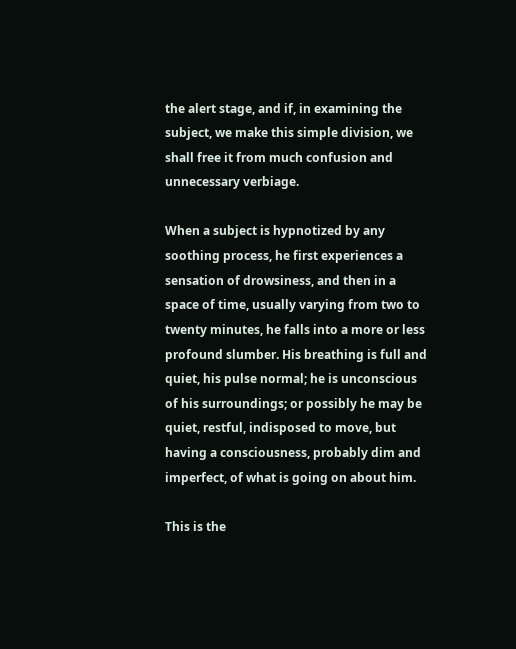the alert stage, and if, in examining the subject, we make this simple division, we shall free it from much confusion and unnecessary verbiage.

When a subject is hypnotized by any soothing process, he first experiences a sensation of drowsiness, and then in a space of time, usually varying from two to twenty minutes, he falls into a more or less profound slumber. His breathing is full and quiet, his pulse normal; he is unconscious of his surroundings; or possibly he may be quiet, restful, indisposed to move, but having a consciousness, probably dim and imperfect, of what is going on about him.

This is the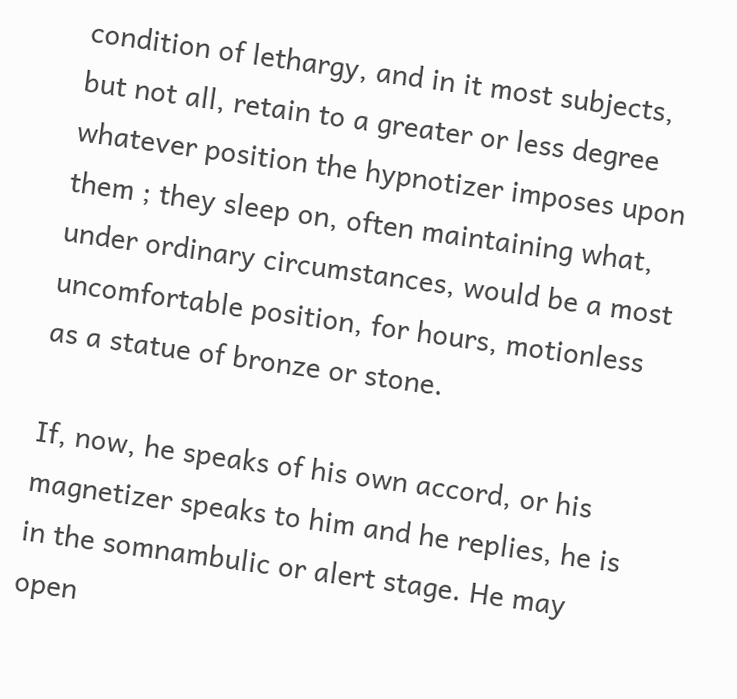condition of lethargy, and in it most subjects, but not all, retain to a greater or less degree whatever position the hypnotizer imposes upon them ; they sleep on, often maintaining what, under ordinary circumstances, would be a most uncomfortable position, for hours, motionless as a statue of bronze or stone.

If, now, he speaks of his own accord, or his magnetizer speaks to him and he replies, he is in the somnambulic or alert stage. He may open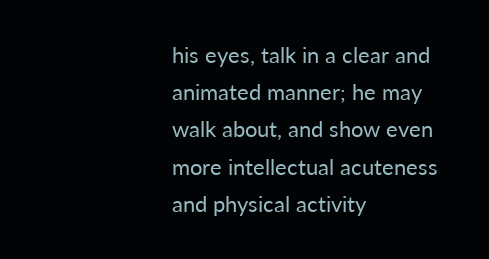his eyes, talk in a clear and animated manner; he may walk about, and show even more intellectual acuteness and physical activity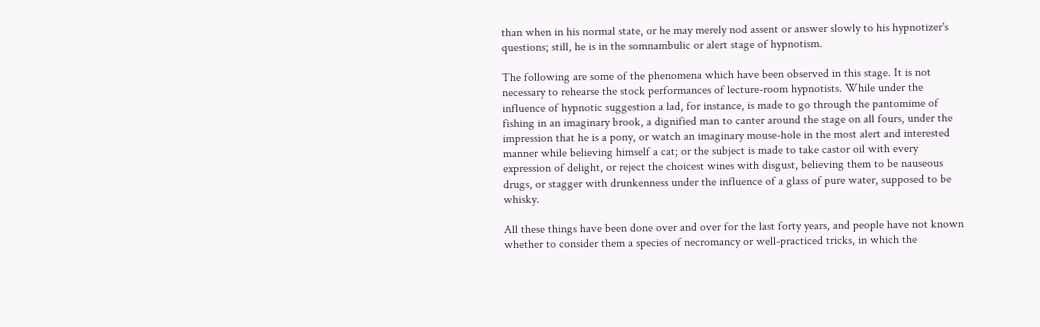than when in his normal state, or he may merely nod assent or answer slowly to his hypnotizer's questions; still, he is in the somnambulic or alert stage of hypnotism.

The following are some of the phenomena which have been observed in this stage. It is not necessary to rehearse the stock performances of lecture-room hypnotists. While under the influence of hypnotic suggestion a lad, for instance, is made to go through the pantomime of fishing in an imaginary brook, a dignified man to canter around the stage on all fours, under the impression that he is a pony, or watch an imaginary mouse-hole in the most alert and interested manner while believing himself a cat; or the subject is made to take castor oil with every expression of delight, or reject the choicest wines with disgust, believing them to be nauseous drugs, or stagger with drunkenness under the influence of a glass of pure water, supposed to be whisky.

All these things have been done over and over for the last forty years, and people have not known whether to consider them a species of necromancy or well-practiced tricks, in which the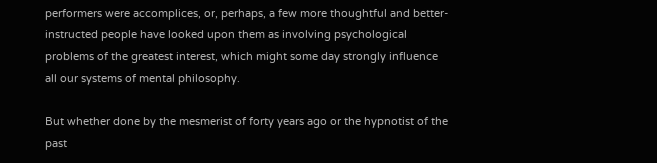performers were accomplices, or, perhaps, a few more thoughtful and better-instructed people have looked upon them as involving psychological problems of the greatest interest, which might some day strongly influence all our systems of mental philosophy.

But whether done by the mesmerist of forty years ago or the hypnotist of the past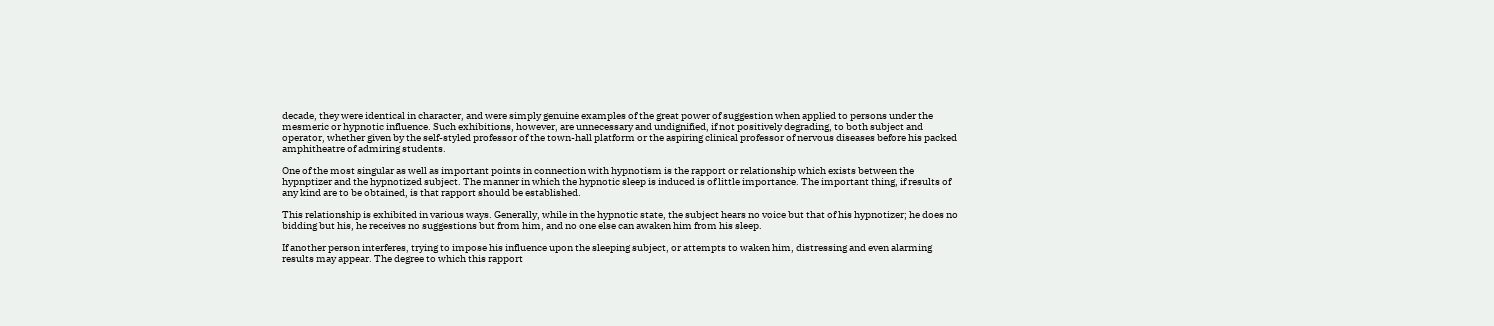decade, they were identical in character, and were simply genuine examples of the great power of suggestion when applied to persons under the mesmeric or hypnotic influence. Such exhibitions, however, are unnecessary and undignified, if not positively degrading, to both subject and operator, whether given by the self-styled professor of the town-hall platform or the aspiring clinical professor of nervous diseases before his packed amphitheatre of admiring students.

One of the most singular as well as important points in connection with hypnotism is the rapport or relationship which exists between the hypnptizer and the hypnotized subject. The manner in which the hypnotic sleep is induced is of little importance. The important thing, if results of any kind are to be obtained, is that rapport should be established.

This relationship is exhibited in various ways. Generally, while in the hypnotic state, the subject hears no voice but that of his hypnotizer; he does no bidding but his, he receives no suggestions but from him, and no one else can awaken him from his sleep.

If another person interferes, trying to impose his influence upon the sleeping subject, or attempts to waken him, distressing and even alarming results may appear. The degree to which this rapport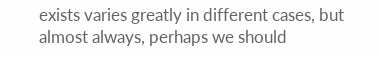exists varies greatly in different cases, but almost always, perhaps we should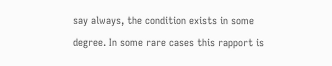say always, the condition exists in some degree. In some rare cases this rapport is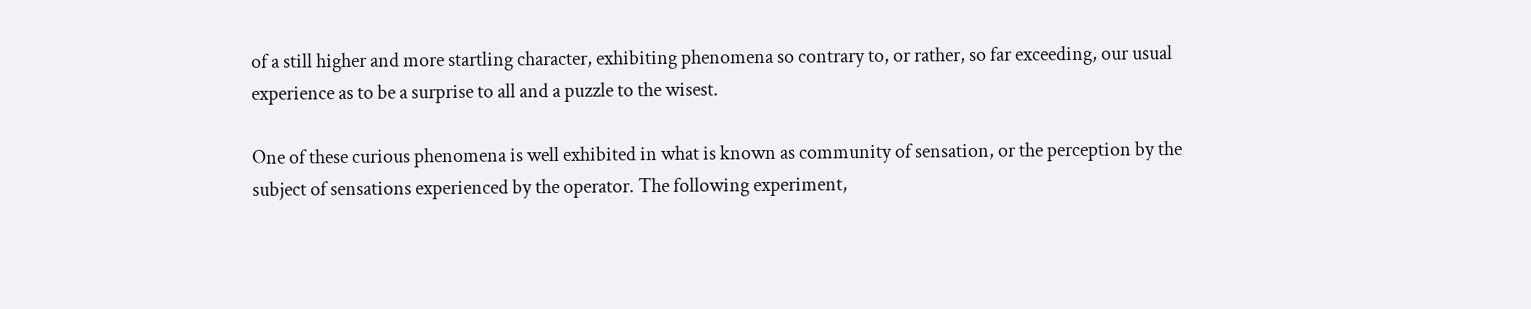of a still higher and more startling character, exhibiting phenomena so contrary to, or rather, so far exceeding, our usual experience as to be a surprise to all and a puzzle to the wisest.

One of these curious phenomena is well exhibited in what is known as community of sensation, or the perception by the subject of sensations experienced by the operator. The following experiment,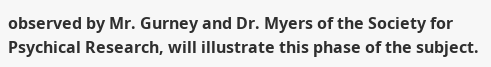observed by Mr. Gurney and Dr. Myers of the Society for Psychical Research, will illustrate this phase of the subject.